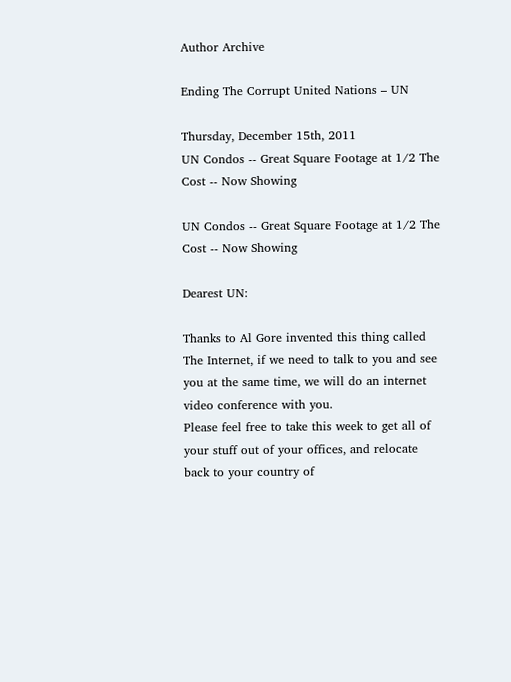Author Archive

Ending The Corrupt United Nations – UN

Thursday, December 15th, 2011
UN Condos -- Great Square Footage at 1/2 The Cost -- Now Showing

UN Condos -- Great Square Footage at 1/2 The Cost -- Now Showing

Dearest UN:

Thanks to Al Gore invented this thing called The Internet, if we need to talk to you and see you at the same time, we will do an internet video conference with you.
Please feel free to take this week to get all of your stuff out of your offices, and relocate back to your country of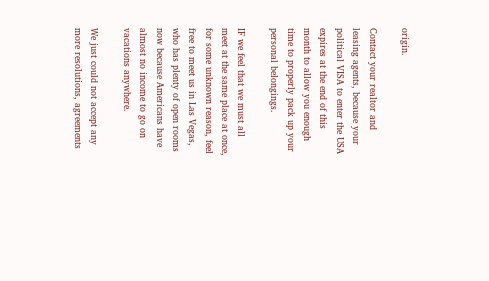origin.

Contact your realtor and leasing agents, because your political VISA to enter the USA expires at the end of this month to allow you enough time to properly pack up your personal belongings.

IF we feel that we must all meet at the same place at once, for some unknown reason, feel free to meet us in Las Vegas, who has plenty of open rooms now because Americans have almost no income to go on vacations anywhere.

We just could not accept any more resolutions, agreements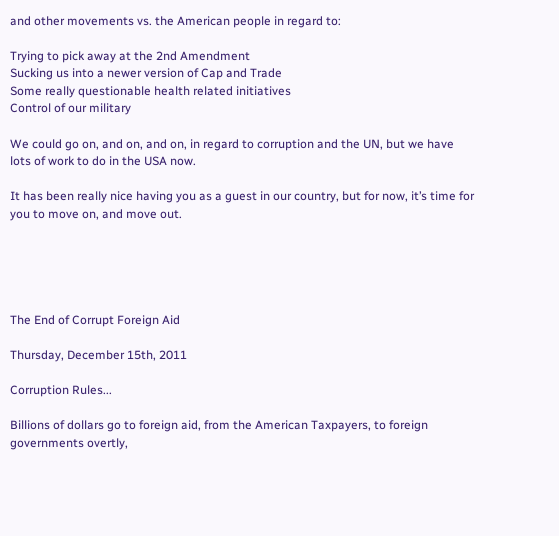and other movements vs. the American people in regard to:

Trying to pick away at the 2nd Amendment
Sucking us into a newer version of Cap and Trade
Some really questionable health related initiatives
Control of our military

We could go on, and on, and on, in regard to corruption and the UN, but we have lots of work to do in the USA now.

It has been really nice having you as a guest in our country, but for now, it’s time for you to move on, and move out.





The End of Corrupt Foreign Aid

Thursday, December 15th, 2011

Corruption Rules...

Billions of dollars go to foreign aid, from the American Taxpayers, to foreign governments overtly,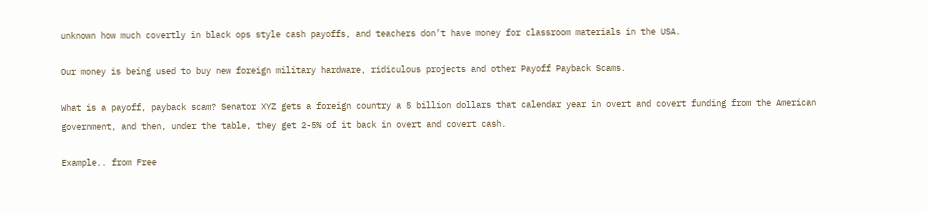unknown how much covertly in black ops style cash payoffs, and teachers don’t have money for classroom materials in the USA.

Our money is being used to buy new foreign military hardware, ridiculous projects and other Payoff Payback Scams.

What is a payoff, payback scam? Senator XYZ gets a foreign country a 5 billion dollars that calendar year in overt and covert funding from the American government, and then, under the table, they get 2-5% of it back in overt and covert cash.

Example.. from Free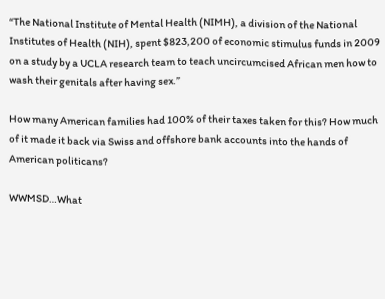“The National Institute of Mental Health (NIMH), a division of the National Institutes of Health (NIH), spent $823,200 of economic stimulus funds in 2009 on a study by a UCLA research team to teach uncircumcised African men how to wash their genitals after having sex.”

How many American families had 100% of their taxes taken for this? How much of it made it back via Swiss and offshore bank accounts into the hands of American politicans?

WWMSD…What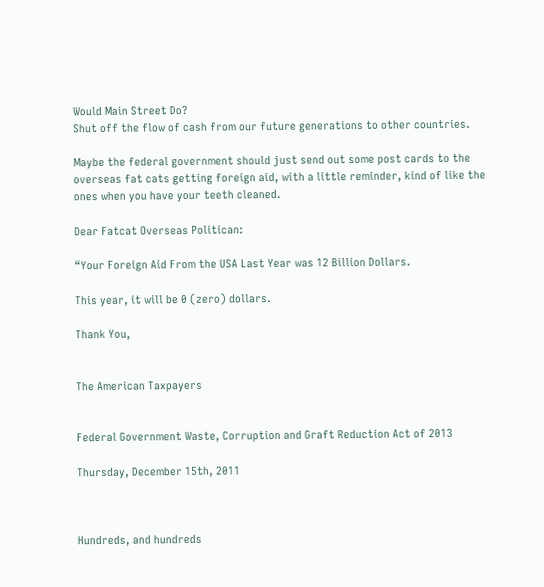Would Main Street Do?
Shut off the flow of cash from our future generations to other countries.

Maybe the federal government should just send out some post cards to the overseas fat cats getting foreign aid, with a little reminder, kind of like the ones when you have your teeth cleaned.

Dear Fatcat Overseas Politican:

“Your Foreign Aid From the USA Last Year was 12 Billion Dollars.

This year, it will be 0 (zero) dollars.

Thank You,


The American Taxpayers


Federal Government Waste, Corruption and Graft Reduction Act of 2013

Thursday, December 15th, 2011



Hundreds, and hundreds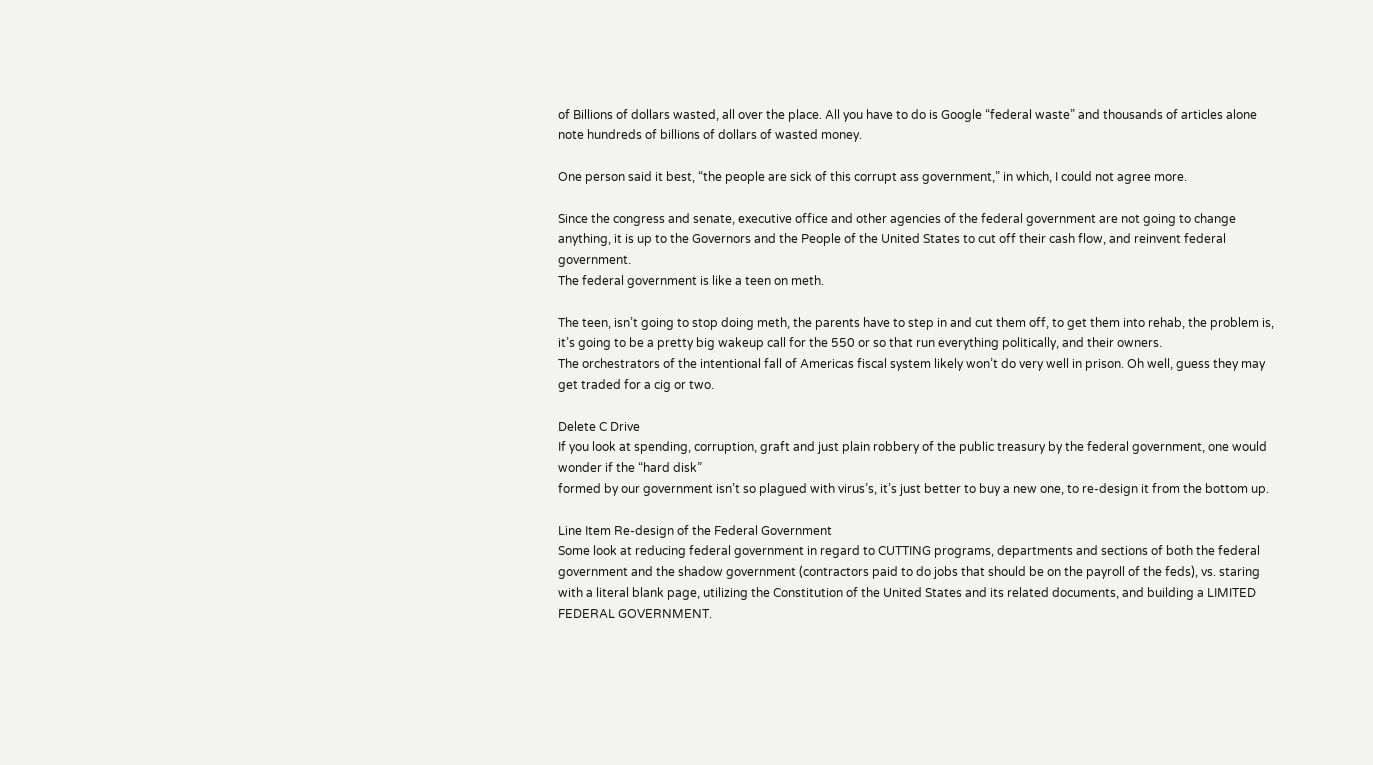of Billions of dollars wasted, all over the place. All you have to do is Google “federal waste” and thousands of articles alone note hundreds of billions of dollars of wasted money.

One person said it best, “the people are sick of this corrupt ass government,” in which, I could not agree more.

Since the congress and senate, executive office and other agencies of the federal government are not going to change anything, it is up to the Governors and the People of the United States to cut off their cash flow, and reinvent federal government.
The federal government is like a teen on meth.

The teen, isn’t going to stop doing meth, the parents have to step in and cut them off, to get them into rehab, the problem is, it’s going to be a pretty big wakeup call for the 550 or so that run everything politically, and their owners.
The orchestrators of the intentional fall of Americas fiscal system likely won’t do very well in prison. Oh well, guess they may get traded for a cig or two.

Delete C Drive
If you look at spending, corruption, graft and just plain robbery of the public treasury by the federal government, one would wonder if the “hard disk”
formed by our government isn’t so plagued with virus’s, it’s just better to buy a new one, to re-design it from the bottom up.

Line Item Re-design of the Federal Government
Some look at reducing federal government in regard to CUTTING programs, departments and sections of both the federal government and the shadow government (contractors paid to do jobs that should be on the payroll of the feds), vs. staring with a literal blank page, utilizing the Constitution of the United States and its related documents, and building a LIMITED FEDERAL GOVERNMENT.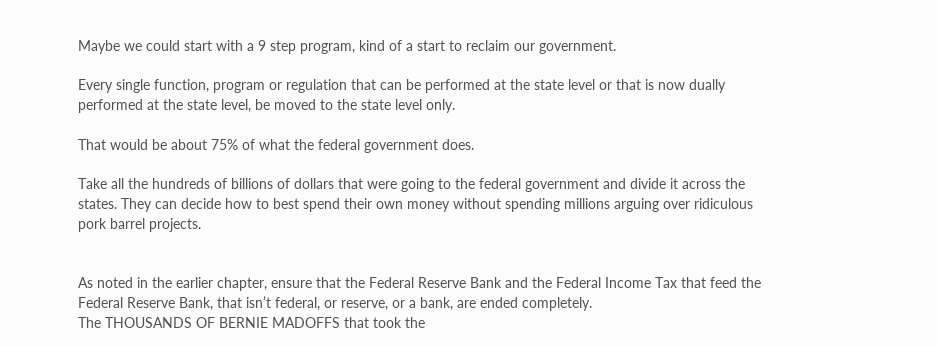Maybe we could start with a 9 step program, kind of a start to reclaim our government.

Every single function, program or regulation that can be performed at the state level or that is now dually performed at the state level, be moved to the state level only.

That would be about 75% of what the federal government does.

Take all the hundreds of billions of dollars that were going to the federal government and divide it across the states. They can decide how to best spend their own money without spending millions arguing over ridiculous pork barrel projects.


As noted in the earlier chapter, ensure that the Federal Reserve Bank and the Federal Income Tax that feed the Federal Reserve Bank, that isn’t federal, or reserve, or a bank, are ended completely.
The THOUSANDS OF BERNIE MADOFFS that took the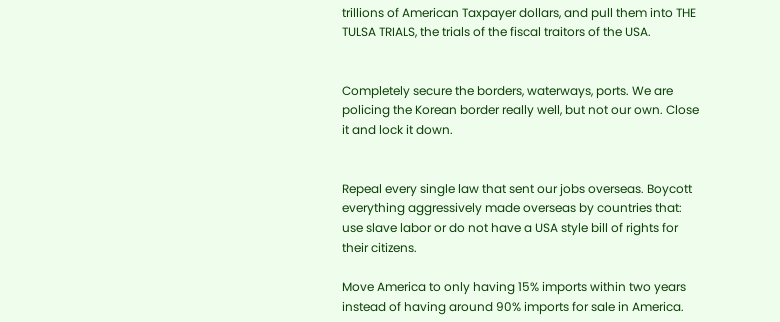trillions of American Taxpayer dollars, and pull them into THE TULSA TRIALS, the trials of the fiscal traitors of the USA.


Completely secure the borders, waterways, ports. We are policing the Korean border really well, but not our own. Close it and lock it down.


Repeal every single law that sent our jobs overseas. Boycott everything aggressively made overseas by countries that: use slave labor or do not have a USA style bill of rights for their citizens.

Move America to only having 15% imports within two years instead of having around 90% imports for sale in America.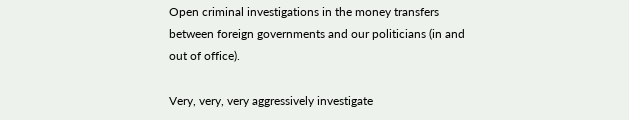Open criminal investigations in the money transfers between foreign governments and our politicians (in and out of office).

Very, very, very aggressively investigate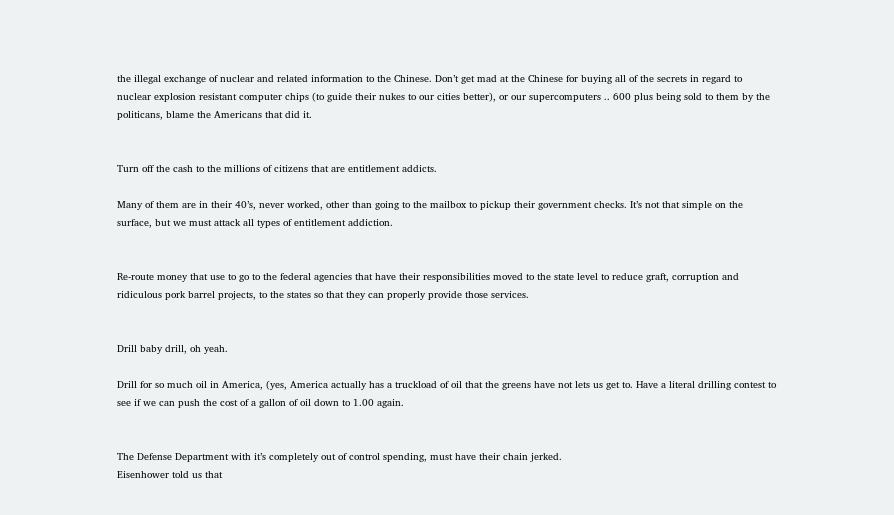the illegal exchange of nuclear and related information to the Chinese. Don’t get mad at the Chinese for buying all of the secrets in regard to nuclear explosion resistant computer chips (to guide their nukes to our cities better), or our supercomputers .. 600 plus being sold to them by the politicans, blame the Americans that did it.


Turn off the cash to the millions of citizens that are entitlement addicts.

Many of them are in their 40’s, never worked, other than going to the mailbox to pickup their government checks. It’s not that simple on the surface, but we must attack all types of entitlement addiction.


Re-route money that use to go to the federal agencies that have their responsibilities moved to the state level to reduce graft, corruption and ridiculous pork barrel projects, to the states so that they can properly provide those services.


Drill baby drill, oh yeah.

Drill for so much oil in America, (yes, America actually has a truckload of oil that the greens have not lets us get to. Have a literal drilling contest to see if we can push the cost of a gallon of oil down to 1.00 again.


The Defense Department with it’s completely out of control spending, must have their chain jerked.
Eisenhower told us that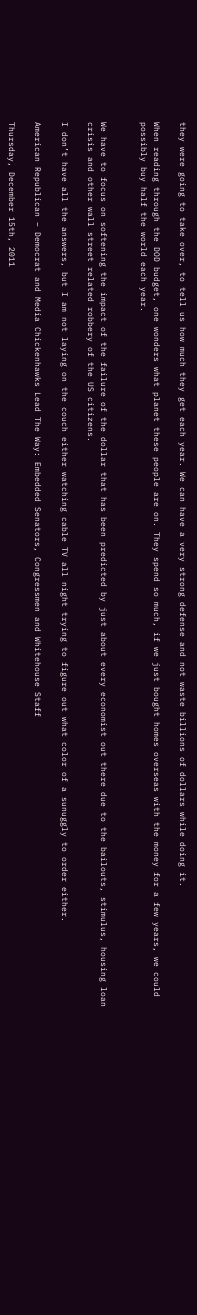they were going to take over, to tell us how much they get each year. We can have a very strong defense and not waste billions of dollars while doing it.

When reading through the DOD budget, one wonders what planet these people are on. They spend so much, if we just bought homes overseas with the money for a few years, we could possibly buy half the world each year.


We have to focus on softening the impact of the failure of the dollar that has been predicted by just about every economist out there due to the bailouts, stimulus, housing loan crisis and other wall street related robbery of the US citizens.

I don’t have all the answers, but I am not laying on the couch either watching cable TV all night trying to figure out what color of a sunuggly to order either.

American Republican – Democrat and Media Chickenhawks Lead The Way: Embedded Senators, Congressmen and Whitehouse Staff

Thursday, December 15th, 2011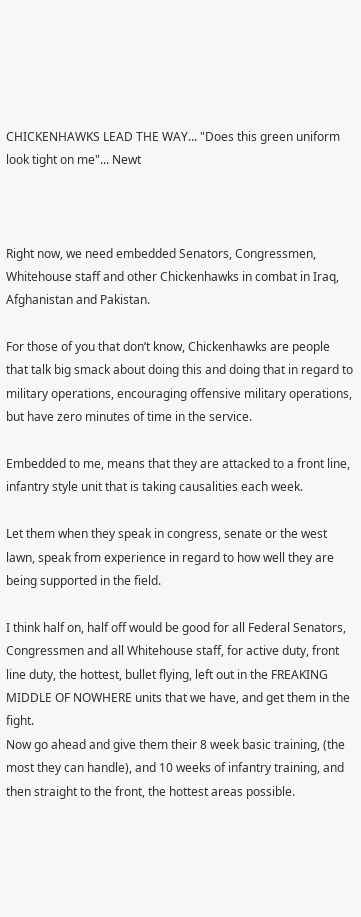CHICKENHAWKS LEAD THE WAY... "Does this green uniform look tight on me"... Newt



Right now, we need embedded Senators, Congressmen, Whitehouse staff and other Chickenhawks in combat in Iraq, Afghanistan and Pakistan.

For those of you that don’t know, Chickenhawks are people that talk big smack about doing this and doing that in regard to military operations, encouraging offensive military operations, but have zero minutes of time in the service.

Embedded to me, means that they are attacked to a front line, infantry style unit that is taking causalities each week.

Let them when they speak in congress, senate or the west lawn, speak from experience in regard to how well they are being supported in the field.

I think half on, half off would be good for all Federal Senators, Congressmen and all Whitehouse staff, for active duty, front line duty, the hottest, bullet flying, left out in the FREAKING MIDDLE OF NOWHERE units that we have, and get them in the fight.
Now go ahead and give them their 8 week basic training, (the most they can handle), and 10 weeks of infantry training, and then straight to the front, the hottest areas possible.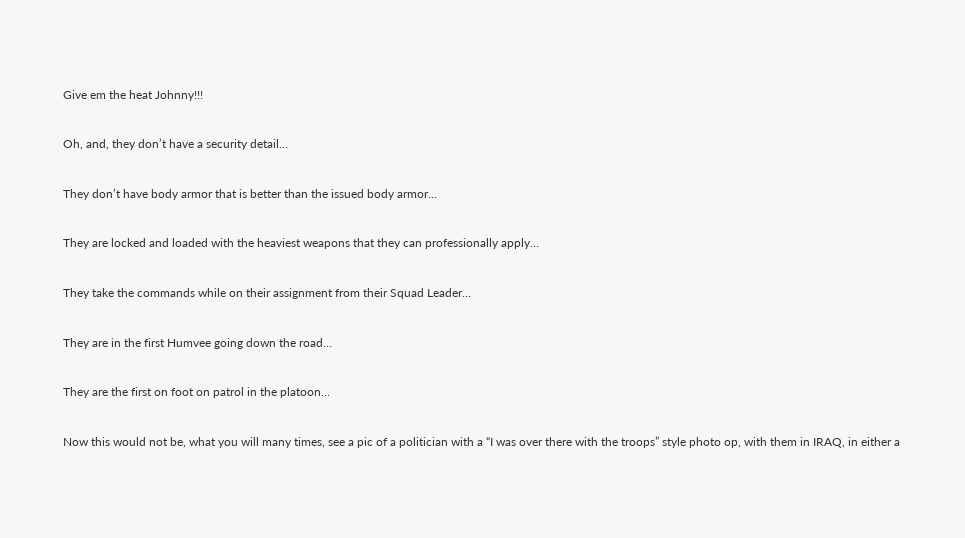Give em the heat Johnny!!!

Oh, and, they don’t have a security detail…

They don’t have body armor that is better than the issued body armor…

They are locked and loaded with the heaviest weapons that they can professionally apply…

They take the commands while on their assignment from their Squad Leader…

They are in the first Humvee going down the road…

They are the first on foot on patrol in the platoon…

Now this would not be, what you will many times, see a pic of a politician with a “I was over there with the troops” style photo op, with them in IRAQ, in either a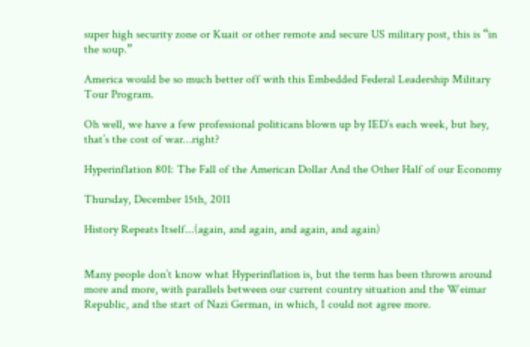super high security zone or Kuait or other remote and secure US military post, this is “in the soup.”

America would be so much better off with this Embedded Federal Leadership Military Tour Program.

Oh well, we have a few professional politicans blown up by IED’s each week, but hey, that’s the cost of war…right?

Hyperinflation 801: The Fall of the American Dollar And the Other Half of our Economy

Thursday, December 15th, 2011

History Repeats Itself...(again, and again, and again, and again)


Many people don’t know what Hyperinflation is, but the term has been thrown around more and more, with parallels between our current country situation and the Weimar Republic, and the start of Nazi German, in which, I could not agree more.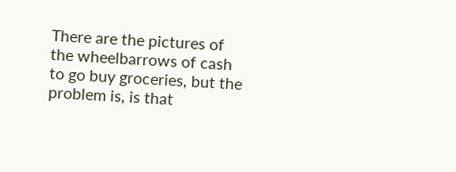There are the pictures of the wheelbarrows of cash to go buy groceries, but the problem is, is that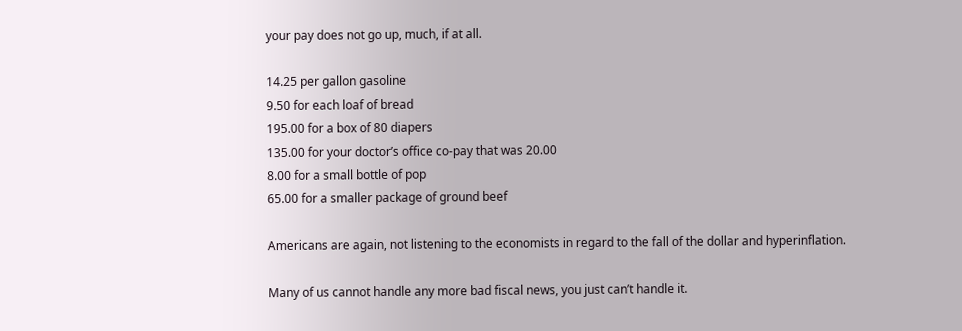your pay does not go up, much, if at all.

14.25 per gallon gasoline
9.50 for each loaf of bread
195.00 for a box of 80 diapers
135.00 for your doctor’s office co-pay that was 20.00
8.00 for a small bottle of pop
65.00 for a smaller package of ground beef

Americans are again, not listening to the economists in regard to the fall of the dollar and hyperinflation.

Many of us cannot handle any more bad fiscal news, you just can’t handle it.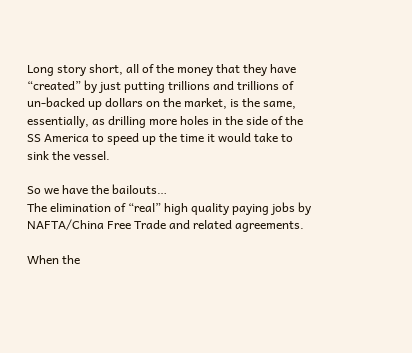Long story short, all of the money that they have “created” by just putting trillions and trillions of un-backed up dollars on the market, is the same, essentially, as drilling more holes in the side of the SS America to speed up the time it would take to sink the vessel.

So we have the bailouts…
The elimination of “real” high quality paying jobs by NAFTA/China Free Trade and related agreements.

When the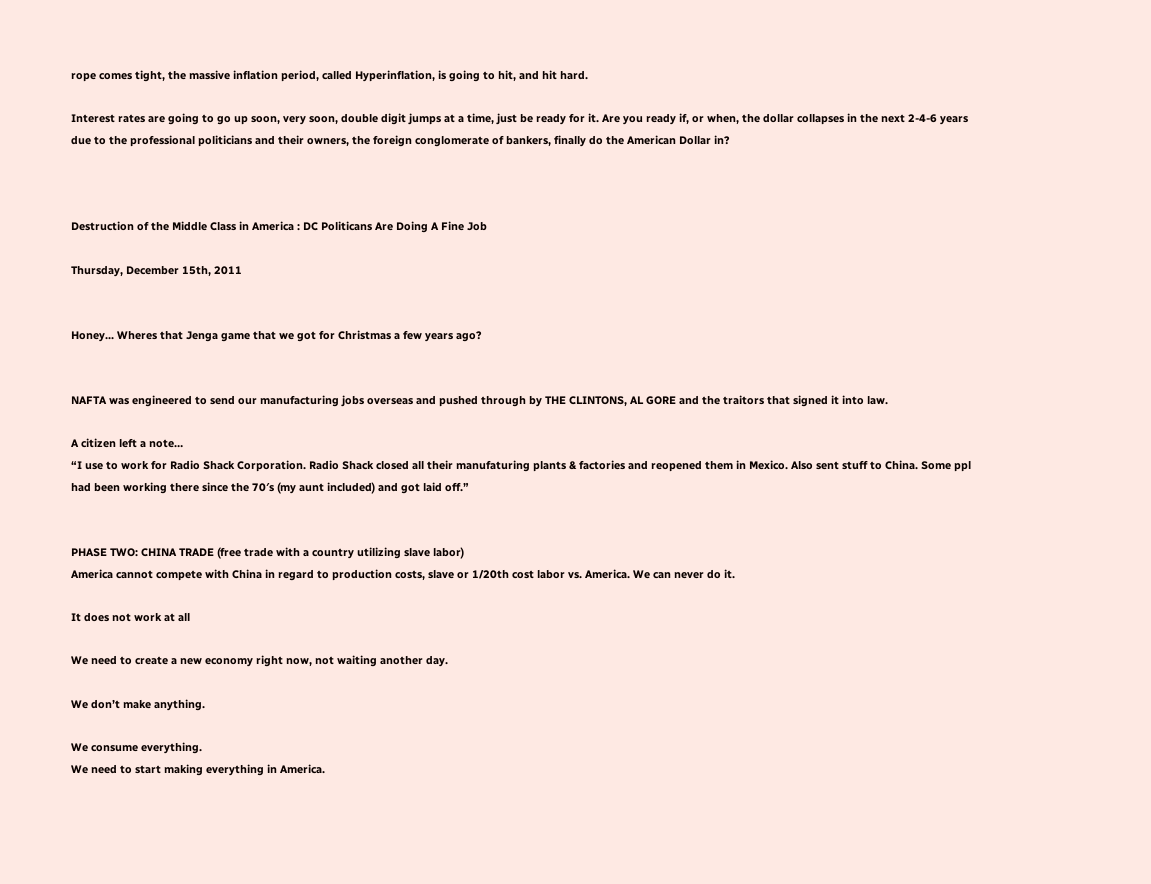rope comes tight, the massive inflation period, called Hyperinflation, is going to hit, and hit hard.

Interest rates are going to go up soon, very soon, double digit jumps at a time, just be ready for it. Are you ready if, or when, the dollar collapses in the next 2-4-6 years due to the professional politicians and their owners, the foreign conglomerate of bankers, finally do the American Dollar in?



Destruction of the Middle Class in America : DC Politicans Are Doing A Fine Job

Thursday, December 15th, 2011


Honey... Wheres that Jenga game that we got for Christmas a few years ago?


NAFTA was engineered to send our manufacturing jobs overseas and pushed through by THE CLINTONS, AL GORE and the traitors that signed it into law.

A citizen left a note…
“I use to work for Radio Shack Corporation. Radio Shack closed all their manufaturing plants & factories and reopened them in Mexico. Also sent stuff to China. Some ppl had been working there since the 70′s (my aunt included) and got laid off.”


PHASE TWO: CHINA TRADE (free trade with a country utilizing slave labor)
America cannot compete with China in regard to production costs, slave or 1/20th cost labor vs. America. We can never do it.

It does not work at all

We need to create a new economy right now, not waiting another day.

We don’t make anything.

We consume everything.
We need to start making everything in America.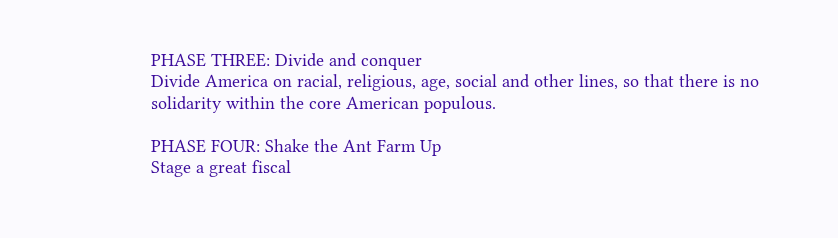PHASE THREE: Divide and conquer
Divide America on racial, religious, age, social and other lines, so that there is no solidarity within the core American populous.

PHASE FOUR: Shake the Ant Farm Up
Stage a great fiscal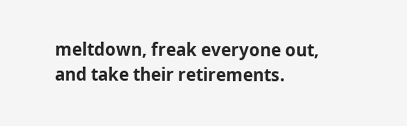meltdown, freak everyone out, and take their retirements.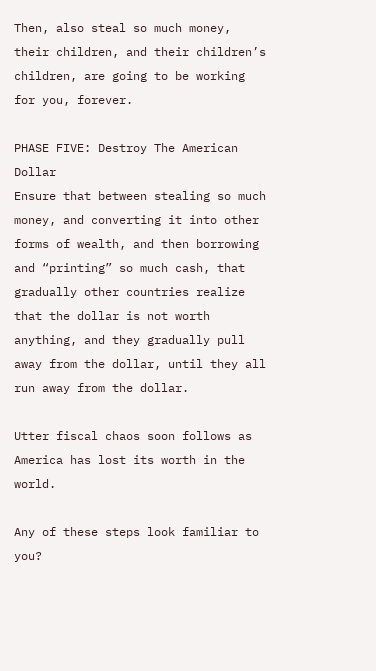Then, also steal so much money, their children, and their children’s children, are going to be working for you, forever.

PHASE FIVE: Destroy The American Dollar
Ensure that between stealing so much money, and converting it into other forms of wealth, and then borrowing and “printing” so much cash, that gradually other countries realize that the dollar is not worth anything, and they gradually pull away from the dollar, until they all run away from the dollar.

Utter fiscal chaos soon follows as America has lost its worth in the world.

Any of these steps look familiar to you?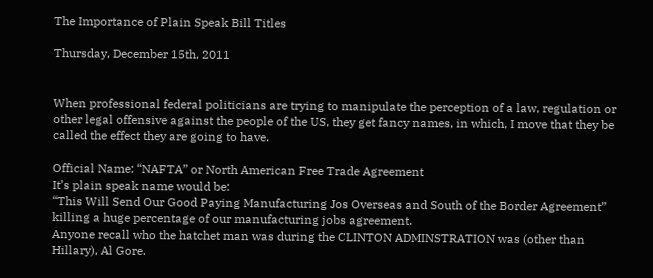The Importance of Plain Speak Bill Titles

Thursday, December 15th, 2011


When professional federal politicians are trying to manipulate the perception of a law, regulation or other legal offensive against the people of the US, they get fancy names, in which, I move that they be called the effect they are going to have.

Official Name: “NAFTA” or North American Free Trade Agreement
It’s plain speak name would be:
“This Will Send Our Good Paying Manufacturing Jos Overseas and South of the Border Agreement” killing a huge percentage of our manufacturing jobs agreement.
Anyone recall who the hatchet man was during the CLINTON ADMINSTRATION was (other than Hillary), Al Gore.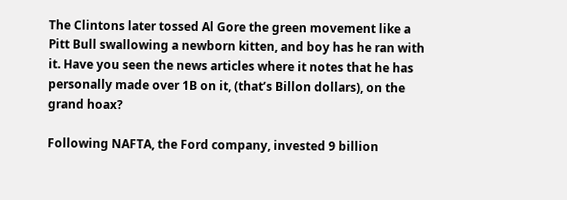The Clintons later tossed Al Gore the green movement like a Pitt Bull swallowing a newborn kitten, and boy has he ran with it. Have you seen the news articles where it notes that he has personally made over 1B on it, (that’s Billon dollars), on the grand hoax?

Following NAFTA, the Ford company, invested 9 billion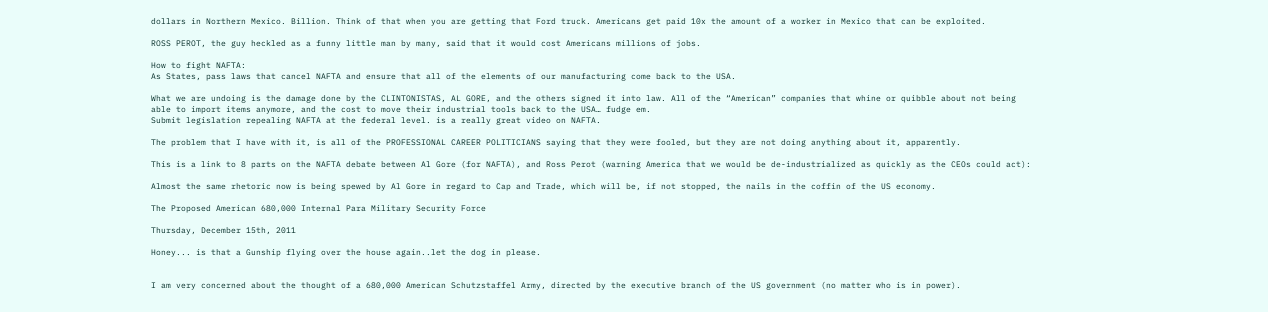dollars in Northern Mexico. Billion. Think of that when you are getting that Ford truck. Americans get paid 10x the amount of a worker in Mexico that can be exploited.

ROSS PEROT, the guy heckled as a funny little man by many, said that it would cost Americans millions of jobs.

How to fight NAFTA:
As States, pass laws that cancel NAFTA and ensure that all of the elements of our manufacturing come back to the USA.

What we are undoing is the damage done by the CLINTONISTAS, AL GORE, and the others signed it into law. All of the “American” companies that whine or quibble about not being able to import items anymore, and the cost to move their industrial tools back to the USA… fudge em.
Submit legislation repealing NAFTA at the federal level. is a really great video on NAFTA.

The problem that I have with it, is all of the PROFESSIONAL CAREER POLITICIANS saying that they were fooled, but they are not doing anything about it, apparently.

This is a link to 8 parts on the NAFTA debate between Al Gore (for NAFTA), and Ross Perot (warning America that we would be de-industrialized as quickly as the CEOs could act):

Almost the same rhetoric now is being spewed by Al Gore in regard to Cap and Trade, which will be, if not stopped, the nails in the coffin of the US economy.

The Proposed American 680,000 Internal Para Military Security Force

Thursday, December 15th, 2011

Honey... is that a Gunship flying over the house again..let the dog in please.


I am very concerned about the thought of a 680,000 American Schutzstaffel Army, directed by the executive branch of the US government (no matter who is in power).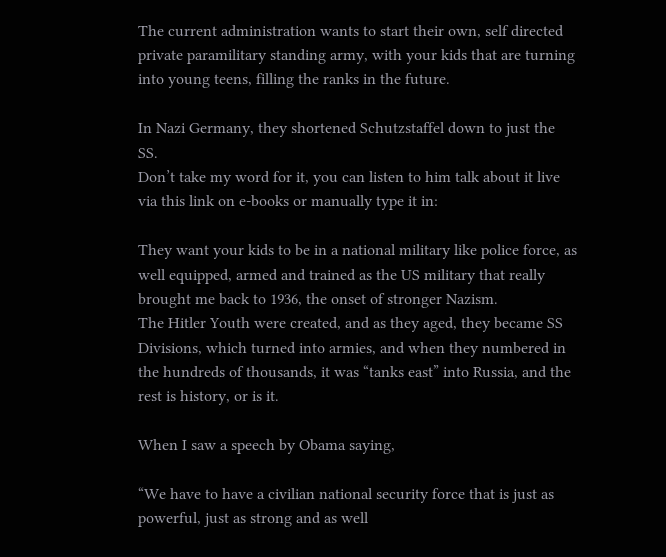The current administration wants to start their own, self directed private paramilitary standing army, with your kids that are turning into young teens, filling the ranks in the future.

In Nazi Germany, they shortened Schutzstaffel down to just the SS.
Don’t take my word for it, you can listen to him talk about it live via this link on e-books or manually type it in:

They want your kids to be in a national military like police force, as well equipped, armed and trained as the US military that really brought me back to 1936, the onset of stronger Nazism.
The Hitler Youth were created, and as they aged, they became SS Divisions, which turned into armies, and when they numbered in the hundreds of thousands, it was “tanks east” into Russia, and the rest is history, or is it.

When I saw a speech by Obama saying,

“We have to have a civilian national security force that is just as powerful, just as strong and as well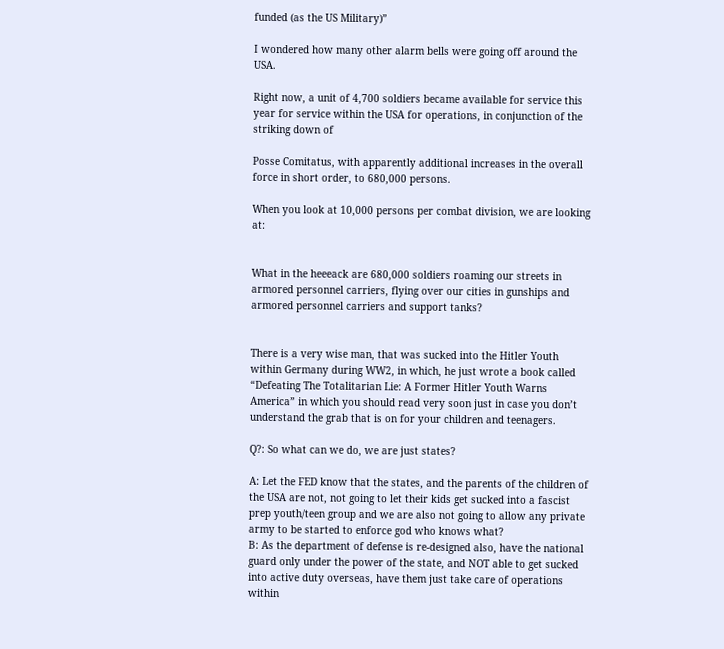funded (as the US Military)”

I wondered how many other alarm bells were going off around the USA.

Right now, a unit of 4,700 soldiers became available for service this year for service within the USA for operations, in conjunction of the striking down of

Posse Comitatus, with apparently additional increases in the overall force in short order, to 680,000 persons.

When you look at 10,000 persons per combat division, we are looking at:


What in the heeeack are 680,000 soldiers roaming our streets in armored personnel carriers, flying over our cities in gunships and armored personnel carriers and support tanks?


There is a very wise man, that was sucked into the Hitler Youth within Germany during WW2, in which, he just wrote a book called “Defeating The Totalitarian Lie: A Former Hitler Youth Warns America” in which you should read very soon just in case you don’t understand the grab that is on for your children and teenagers.

Q?: So what can we do, we are just states?

A: Let the FED know that the states, and the parents of the children of the USA are not, not going to let their kids get sucked into a fascist prep youth/teen group and we are also not going to allow any private army to be started to enforce god who knows what?
B: As the department of defense is re-designed also, have the national guard only under the power of the state, and NOT able to get sucked into active duty overseas, have them just take care of operations within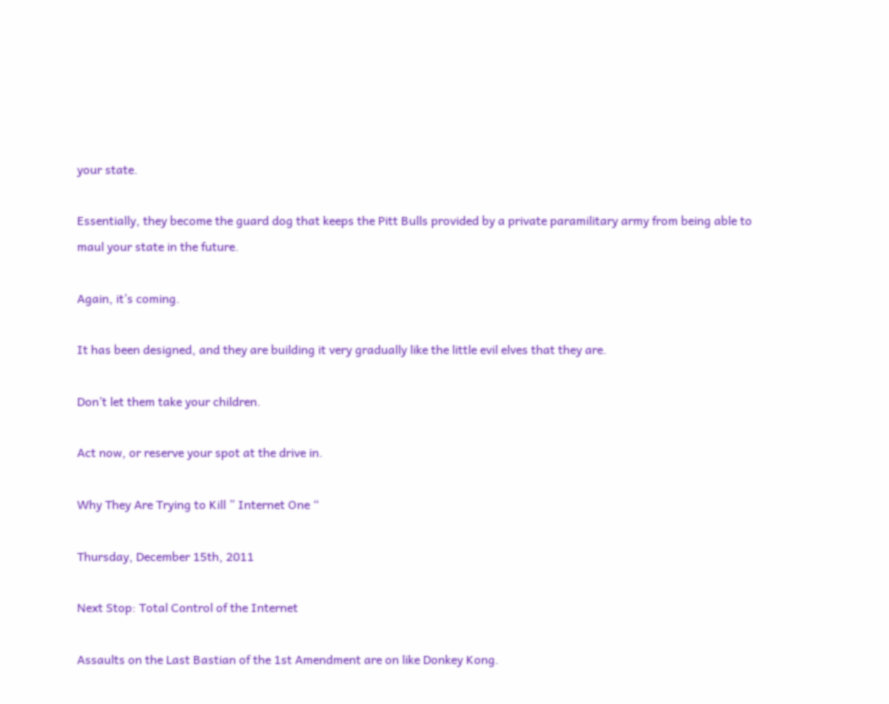your state.

Essentially, they become the guard dog that keeps the Pitt Bulls provided by a private paramilitary army from being able to maul your state in the future.

Again, it’s coming.

It has been designed, and they are building it very gradually like the little evil elves that they are.

Don’t let them take your children.

Act now, or reserve your spot at the drive in.

Why They Are Trying to Kill ” Internet One “

Thursday, December 15th, 2011

Next Stop: Total Control of the Internet

Assaults on the Last Bastian of the 1st Amendment are on like Donkey Kong.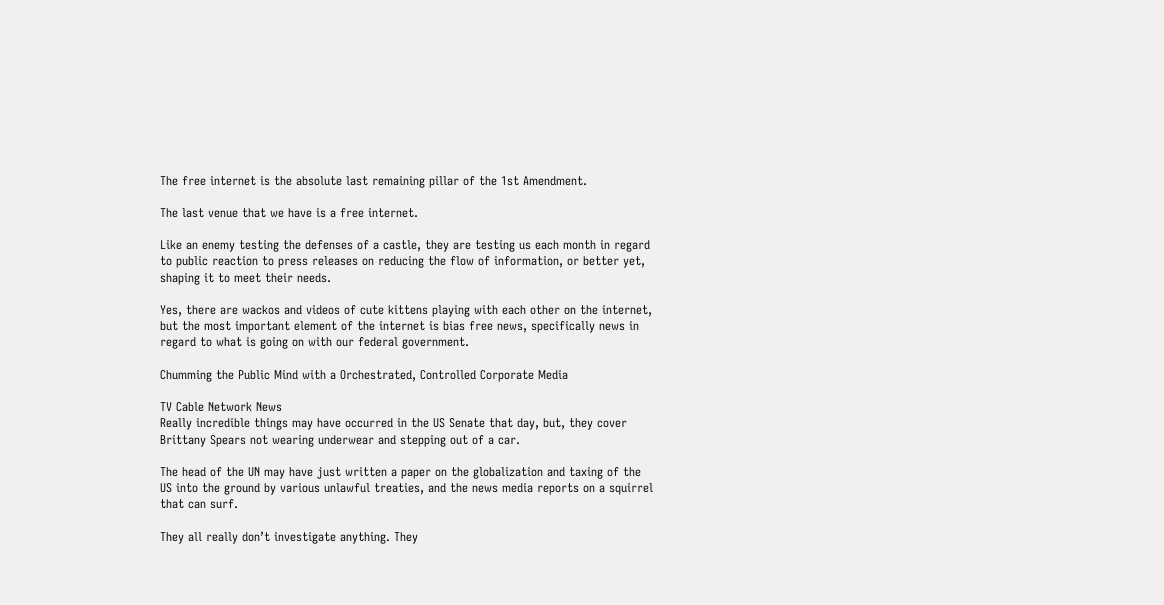The free internet is the absolute last remaining pillar of the 1st Amendment.

The last venue that we have is a free internet.

Like an enemy testing the defenses of a castle, they are testing us each month in regard to public reaction to press releases on reducing the flow of information, or better yet, shaping it to meet their needs.

Yes, there are wackos and videos of cute kittens playing with each other on the internet, but the most important element of the internet is bias free news, specifically news in regard to what is going on with our federal government.

Chumming the Public Mind with a Orchestrated, Controlled Corporate Media

TV Cable Network News
Really incredible things may have occurred in the US Senate that day, but, they cover Brittany Spears not wearing underwear and stepping out of a car.

The head of the UN may have just written a paper on the globalization and taxing of the US into the ground by various unlawful treaties, and the news media reports on a squirrel that can surf.

They all really don’t investigate anything. They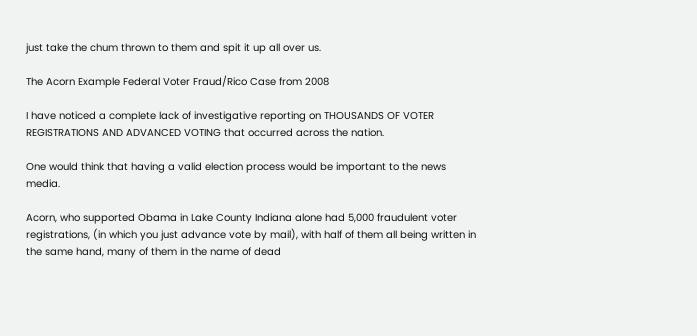just take the chum thrown to them and spit it up all over us.

The Acorn Example Federal Voter Fraud/Rico Case from 2008

I have noticed a complete lack of investigative reporting on THOUSANDS OF VOTER REGISTRATIONS AND ADVANCED VOTING that occurred across the nation.

One would think that having a valid election process would be important to the news media.

Acorn, who supported Obama in Lake County Indiana alone had 5,000 fraudulent voter registrations, (in which you just advance vote by mail), with half of them all being written in the same hand, many of them in the name of dead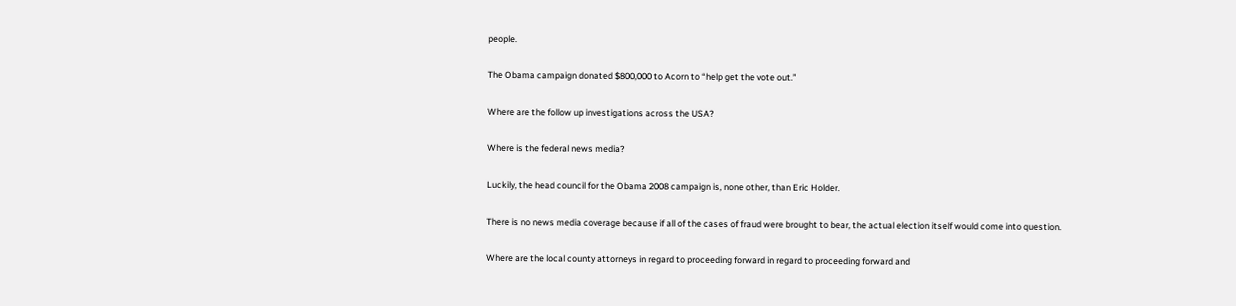people.

The Obama campaign donated $800,000 to Acorn to “help get the vote out.”

Where are the follow up investigations across the USA?

Where is the federal news media?

Luckily, the head council for the Obama 2008 campaign is, none other, than Eric Holder.

There is no news media coverage because if all of the cases of fraud were brought to bear, the actual election itself would come into question.

Where are the local county attorneys in regard to proceeding forward in regard to proceeding forward and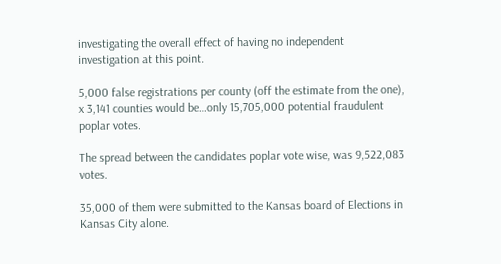investigating the overall effect of having no independent investigation at this point.

5,000 false registrations per county (off the estimate from the one), x 3,141 counties would be…only 15,705,000 potential fraudulent poplar votes.

The spread between the candidates poplar vote wise, was 9,522,083 votes.

35,000 of them were submitted to the Kansas board of Elections in Kansas City alone.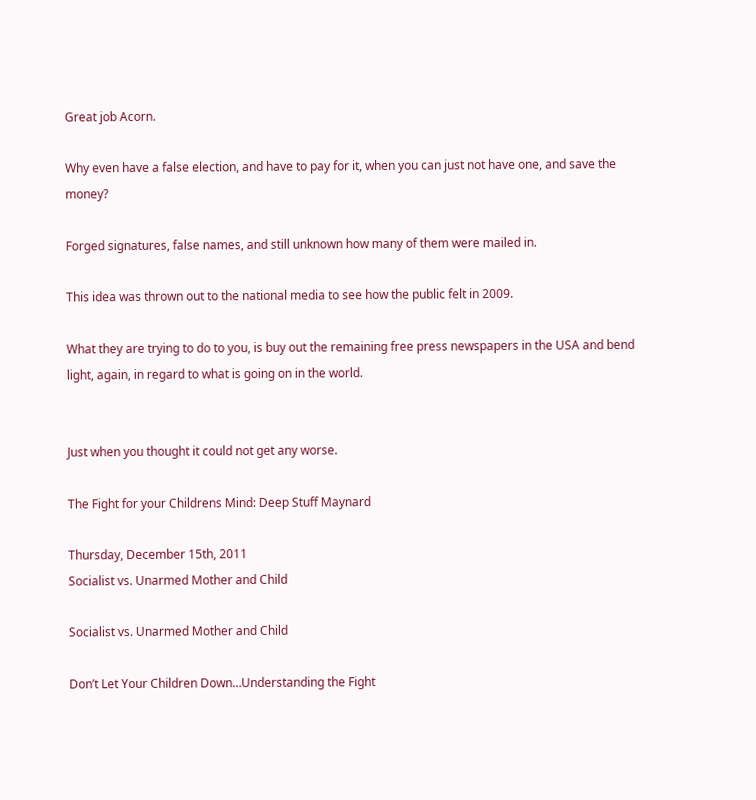Great job Acorn.

Why even have a false election, and have to pay for it, when you can just not have one, and save the money?

Forged signatures, false names, and still unknown how many of them were mailed in.

This idea was thrown out to the national media to see how the public felt in 2009.

What they are trying to do to you, is buy out the remaining free press newspapers in the USA and bend light, again, in regard to what is going on in the world.


Just when you thought it could not get any worse.

The Fight for your Childrens Mind: Deep Stuff Maynard

Thursday, December 15th, 2011
Socialist vs. Unarmed Mother and Child

Socialist vs. Unarmed Mother and Child

Don’t Let Your Children Down…Understanding the Fight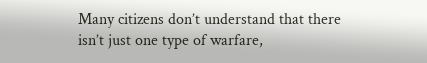Many citizens don’t understand that there isn’t just one type of warfare,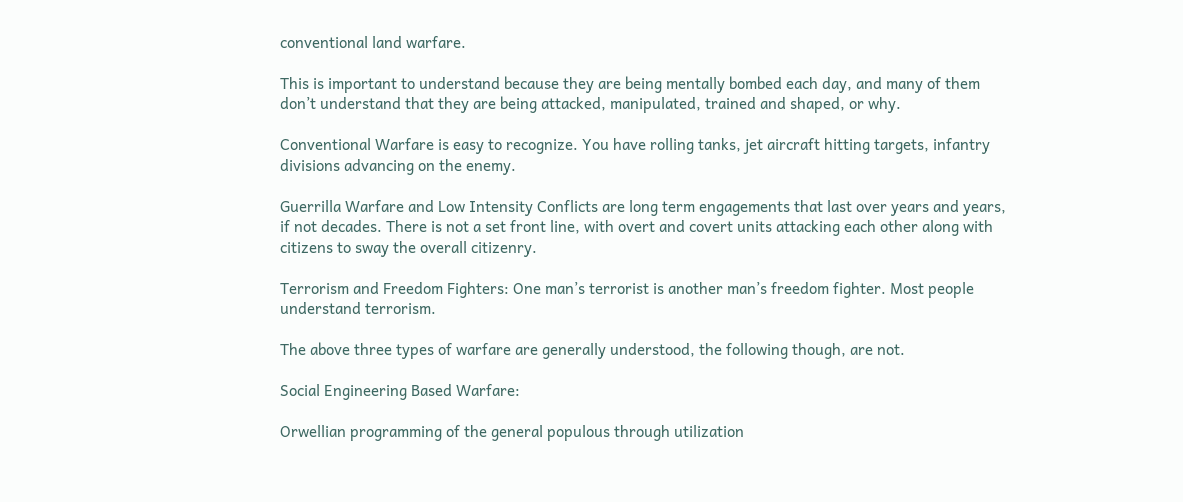conventional land warfare.

This is important to understand because they are being mentally bombed each day, and many of them don’t understand that they are being attacked, manipulated, trained and shaped, or why.

Conventional Warfare is easy to recognize. You have rolling tanks, jet aircraft hitting targets, infantry divisions advancing on the enemy.

Guerrilla Warfare and Low Intensity Conflicts are long term engagements that last over years and years, if not decades. There is not a set front line, with overt and covert units attacking each other along with citizens to sway the overall citizenry.

Terrorism and Freedom Fighters: One man’s terrorist is another man’s freedom fighter. Most people understand terrorism.

The above three types of warfare are generally understood, the following though, are not.

Social Engineering Based Warfare:

Orwellian programming of the general populous through utilization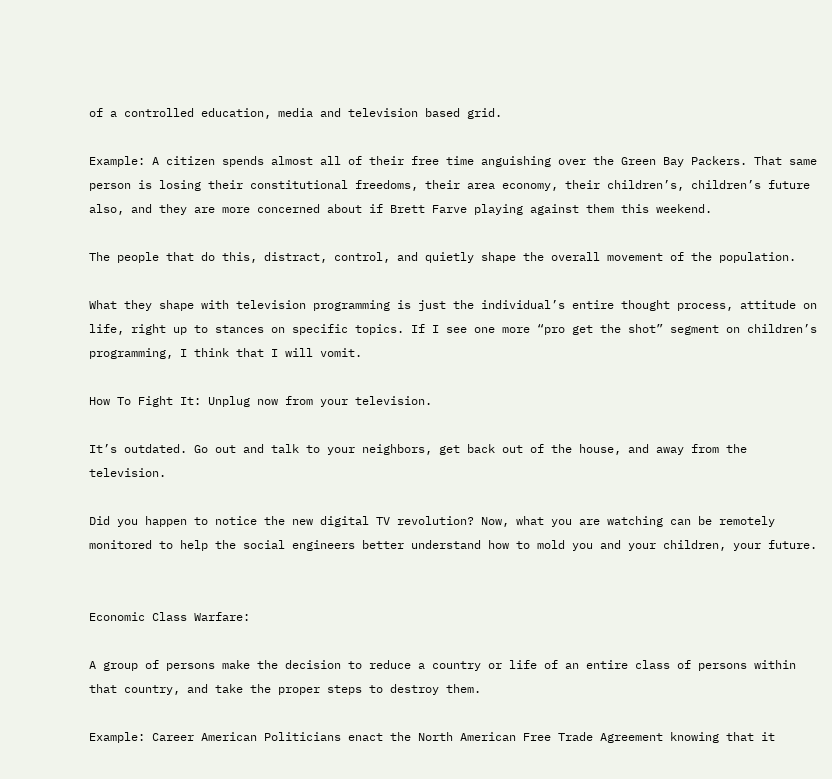of a controlled education, media and television based grid.

Example: A citizen spends almost all of their free time anguishing over the Green Bay Packers. That same person is losing their constitutional freedoms, their area economy, their children’s, children’s future also, and they are more concerned about if Brett Farve playing against them this weekend.

The people that do this, distract, control, and quietly shape the overall movement of the population.

What they shape with television programming is just the individual’s entire thought process, attitude on life, right up to stances on specific topics. If I see one more “pro get the shot” segment on children’s programming, I think that I will vomit.

How To Fight It: Unplug now from your television.

It’s outdated. Go out and talk to your neighbors, get back out of the house, and away from the television.

Did you happen to notice the new digital TV revolution? Now, what you are watching can be remotely monitored to help the social engineers better understand how to mold you and your children, your future.


Economic Class Warfare:

A group of persons make the decision to reduce a country or life of an entire class of persons within that country, and take the proper steps to destroy them.

Example: Career American Politicians enact the North American Free Trade Agreement knowing that it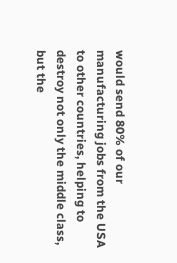would send 80% of our manufacturing jobs from the USA to other countries, helping to destroy not only the middle class, but the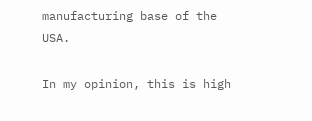manufacturing base of the USA.

In my opinion, this is high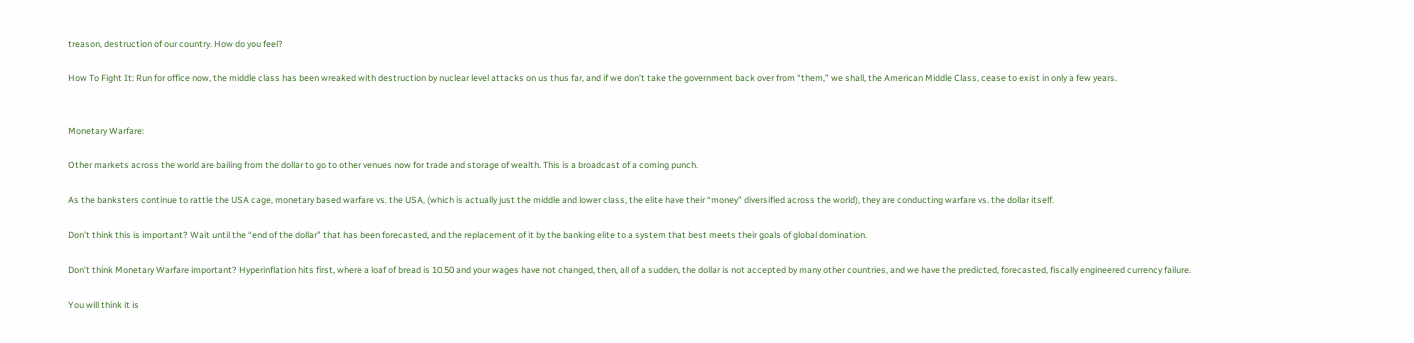treason, destruction of our country. How do you feel?

How To Fight It: Run for office now, the middle class has been wreaked with destruction by nuclear level attacks on us thus far, and if we don’t take the government back over from “them,” we shall, the American Middle Class, cease to exist in only a few years.


Monetary Warfare:

Other markets across the world are bailing from the dollar to go to other venues now for trade and storage of wealth. This is a broadcast of a coming punch.

As the banksters continue to rattle the USA cage, monetary based warfare vs. the USA, (which is actually just the middle and lower class, the elite have their “money” diversified across the world), they are conducting warfare vs. the dollar itself.

Don’t think this is important? Wait until the “end of the dollar” that has been forecasted, and the replacement of it by the banking elite to a system that best meets their goals of global domination.

Don’t think Monetary Warfare important? Hyperinflation hits first, where a loaf of bread is 10.50 and your wages have not changed, then, all of a sudden, the dollar is not accepted by many other countries, and we have the predicted, forecasted, fiscally engineered currency failure.

You will think it is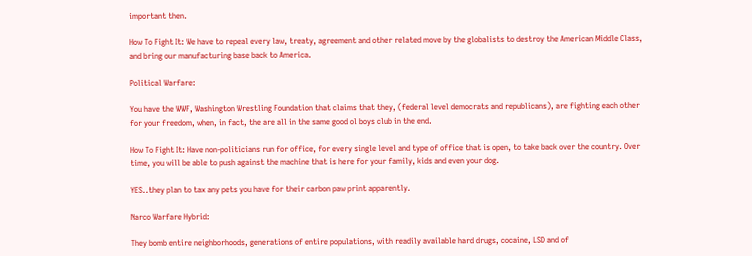important then.

How To Fight It: We have to repeal every law, treaty, agreement and other related move by the globalists to destroy the American Middle Class, and bring our manufacturing base back to America.

Political Warfare:

You have the WWF, Washington Wrestling Foundation that claims that they, (federal level democrats and republicans), are fighting each other for your freedom, when, in fact, the are all in the same good ol boys club in the end.

How To Fight It: Have non-politicians run for office, for every single level and type of office that is open, to take back over the country. Over time, you will be able to push against the machine that is here for your family, kids and even your dog.

YES..they plan to tax any pets you have for their carbon paw print apparently.

Narco Warfare Hybrid:

They bomb entire neighborhoods, generations of entire populations, with readily available hard drugs, cocaine, LSD and of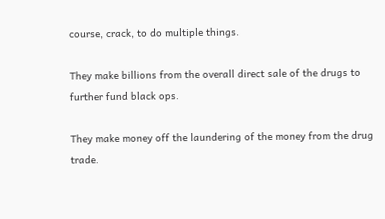course, crack, to do multiple things.

They make billions from the overall direct sale of the drugs to further fund black ops.

They make money off the laundering of the money from the drug trade.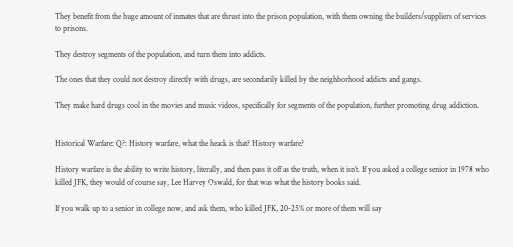They benefit from the huge amount of inmates that are thrust into the prison population, with them owning the builders/suppliers of services to prisons.

They destroy segments of the population, and turn them into addicts.

The ones that they could not destroy directly with drugs, are secondarily killed by the neighborhood addicts and gangs.

They make hard drugs cool in the movies and music videos, specifically for segments of the population, further promoting drug addiction.


Historical Warfare: Q?: History warfare, what the heack is that? History warfare?

History warfare is the ability to write history, literally, and then pass it off as the truth, when it isn’t. If you asked a college senior in 1978 who killed JFK, they would of course say, Lee Harvey Oswald, for that was what the history books said.

If you walk up to a senior in college now, and ask them, who killed JFK, 20-25% or more of them will say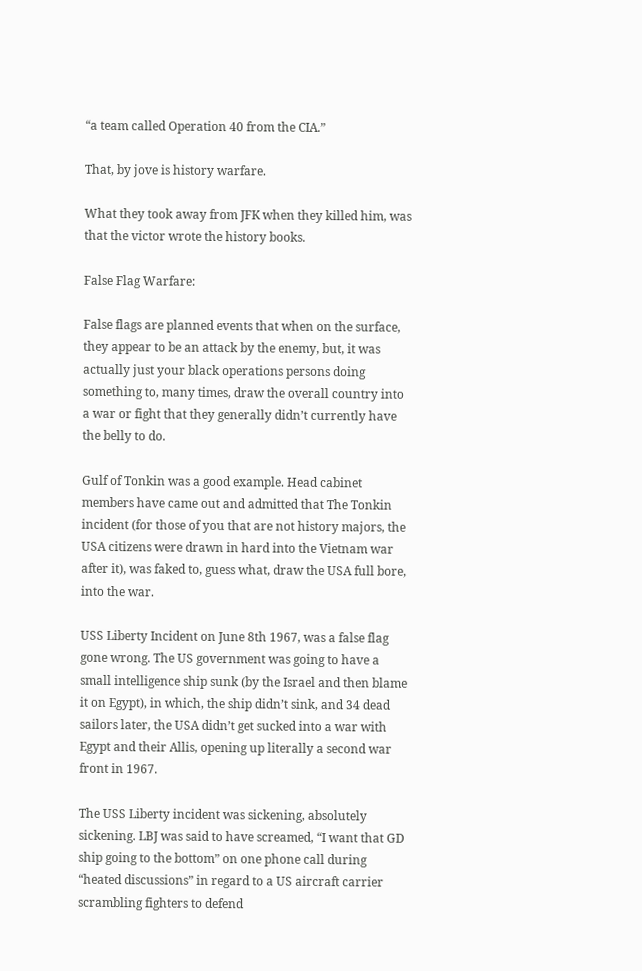“a team called Operation 40 from the CIA.”

That, by jove is history warfare.

What they took away from JFK when they killed him, was that the victor wrote the history books.

False Flag Warfare:

False flags are planned events that when on the surface, they appear to be an attack by the enemy, but, it was actually just your black operations persons doing something to, many times, draw the overall country into a war or fight that they generally didn’t currently have the belly to do.

Gulf of Tonkin was a good example. Head cabinet members have came out and admitted that The Tonkin incident (for those of you that are not history majors, the USA citizens were drawn in hard into the Vietnam war after it), was faked to, guess what, draw the USA full bore, into the war.

USS Liberty Incident on June 8th 1967, was a false flag gone wrong. The US government was going to have a small intelligence ship sunk (by the Israel and then blame it on Egypt), in which, the ship didn’t sink, and 34 dead sailors later, the USA didn’t get sucked into a war with Egypt and their Allis, opening up literally a second war front in 1967.

The USS Liberty incident was sickening, absolutely sickening. LBJ was said to have screamed, “I want that GD ship going to the bottom” on one phone call during “heated discussions” in regard to a US aircraft carrier scrambling fighters to defend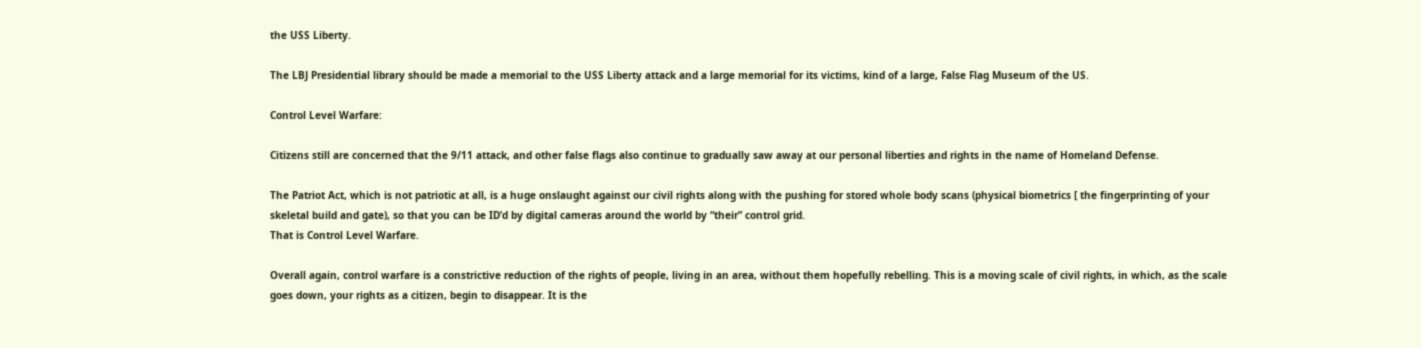the USS Liberty.

The LBJ Presidential library should be made a memorial to the USS Liberty attack and a large memorial for its victims, kind of a large, False Flag Museum of the US.

Control Level Warfare:

Citizens still are concerned that the 9/11 attack, and other false flags also continue to gradually saw away at our personal liberties and rights in the name of Homeland Defense.

The Patriot Act, which is not patriotic at all, is a huge onslaught against our civil rights along with the pushing for stored whole body scans (physical biometrics [ the fingerprinting of your skeletal build and gate), so that you can be ID’d by digital cameras around the world by “their” control grid.
That is Control Level Warfare.

Overall again, control warfare is a constrictive reduction of the rights of people, living in an area, without them hopefully rebelling. This is a moving scale of civil rights, in which, as the scale goes down, your rights as a citizen, begin to disappear. It is the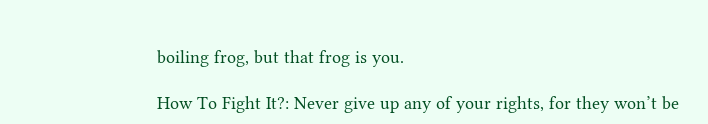boiling frog, but that frog is you.

How To Fight It?: Never give up any of your rights, for they won’t be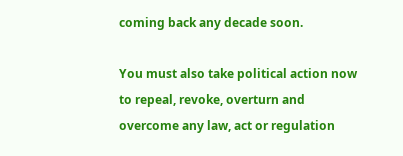coming back any decade soon.

You must also take political action now to repeal, revoke, overturn and overcome any law, act or regulation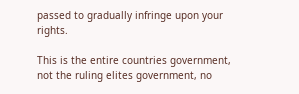passed to gradually infringe upon your rights.

This is the entire countries government, not the ruling elites government, no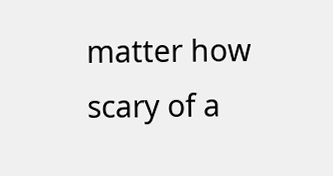matter how scary of a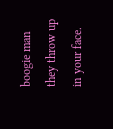boogie man they throw up in your face.